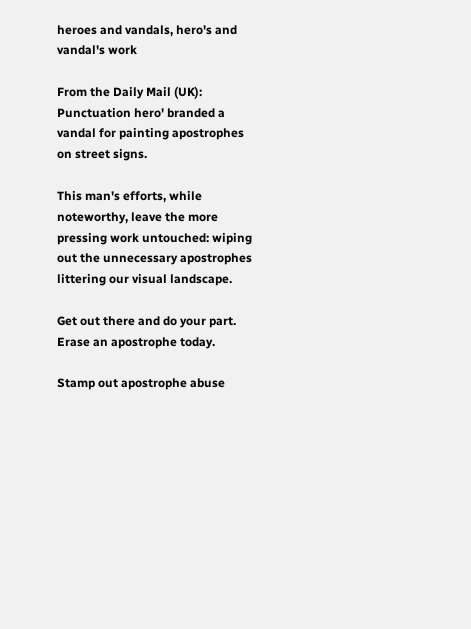heroes and vandals, hero's and vandal's work

From the Daily Mail (UK): Punctuation hero' branded a vandal for painting apostrophes on street signs.

This man's efforts, while noteworthy, leave the more pressing work untouched: wiping out the unnecessary apostrophes littering our visual landscape.

Get out there and do your part. Erase an apostrophe today.

Stamp out apostrophe abuse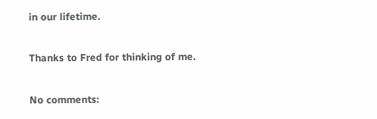in our lifetime.

Thanks to Fred for thinking of me.

No comments: